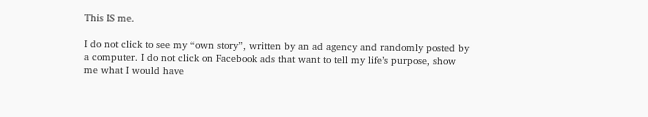This IS me.

I do not click to see my “own story”, written by an ad agency and randomly posted by a computer. I do not click on Facebook ads that want to tell my life’s purpose, show me what I would have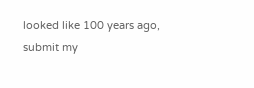looked like 100 years ago, submit my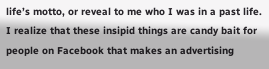life’s motto, or reveal to me who I was in a past life. I realize that these insipid things are candy bait for people on Facebook that makes an advertising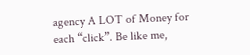agency A LOT of Money for each “click”. Be like me,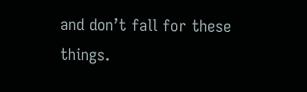and don’t fall for these things.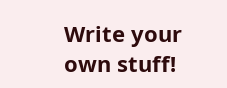Write your own stuff!